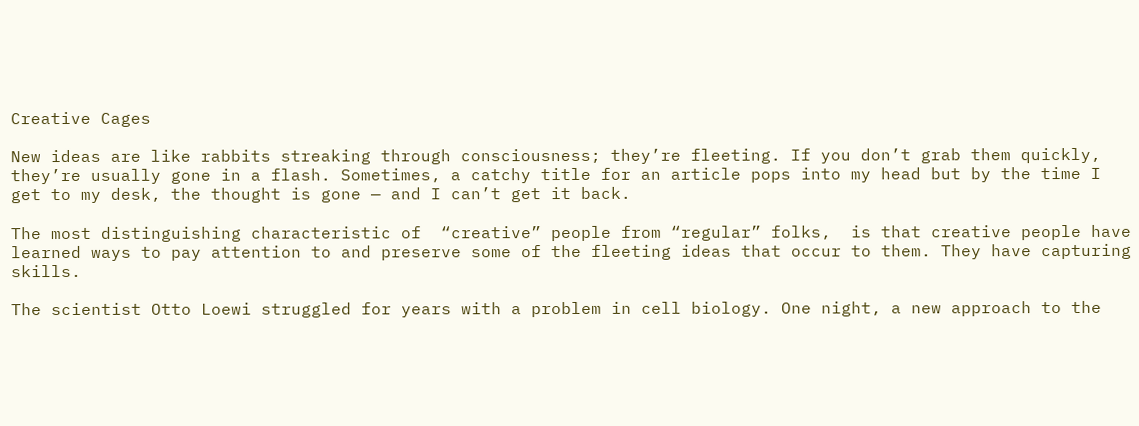Creative Cages

New ideas are like rabbits streaking through consciousness; they’re fleeting. If you don’t grab them quickly, they’re usually gone in a flash. Sometimes, a catchy title for an article pops into my head but by the time I get to my desk, the thought is gone — and I can’t get it back.

The most distinguishing characteristic of  “creative” people from “regular” folks,  is that creative people have learned ways to pay attention to and preserve some of the fleeting ideas that occur to them. They have capturing skills.

The scientist Otto Loewi struggled for years with a problem in cell biology. One night, a new approach to the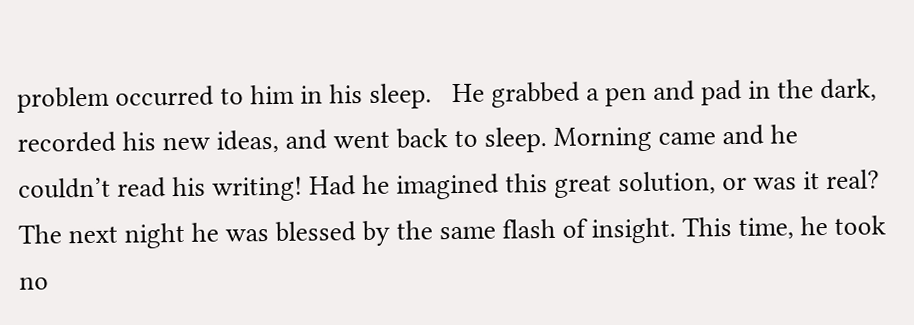problem occurred to him in his sleep.   He grabbed a pen and pad in the dark, recorded his new ideas, and went back to sleep. Morning came and he couldn’t read his writing! Had he imagined this great solution, or was it real?  The next night he was blessed by the same flash of insight. This time, he took no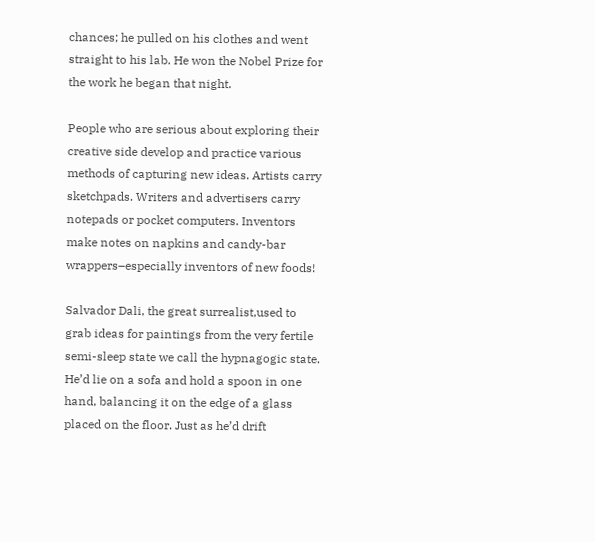chances; he pulled on his clothes and went straight to his lab. He won the Nobel Prize for the work he began that night.

People who are serious about exploring their creative side develop and practice various methods of capturing new ideas. Artists carry sketchpads. Writers and advertisers carry notepads or pocket computers. Inventors make notes on napkins and candy-bar wrappers–especially inventors of new foods!

Salvador Dali, the great surrealist,used to grab ideas for paintings from the very fertile semi-sleep state we call the hypnagogic state. He’d lie on a sofa and hold a spoon in one hand, balancing it on the edge of a glass placed on the floor. Just as he’d drift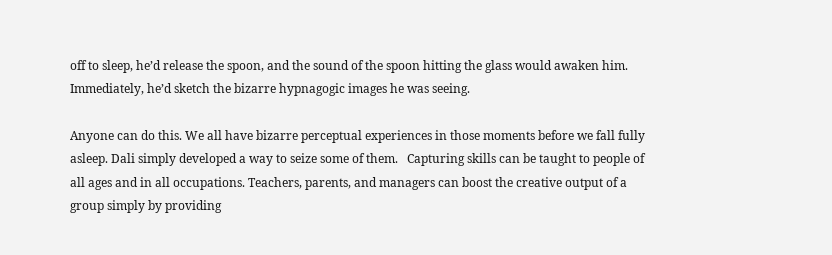off to sleep, he’d release the spoon, and the sound of the spoon hitting the glass would awaken him. Immediately, he’d sketch the bizarre hypnagogic images he was seeing.

Anyone can do this. We all have bizarre perceptual experiences in those moments before we fall fully asleep. Dali simply developed a way to seize some of them.   Capturing skills can be taught to people of all ages and in all occupations. Teachers, parents, and managers can boost the creative output of a group simply by providing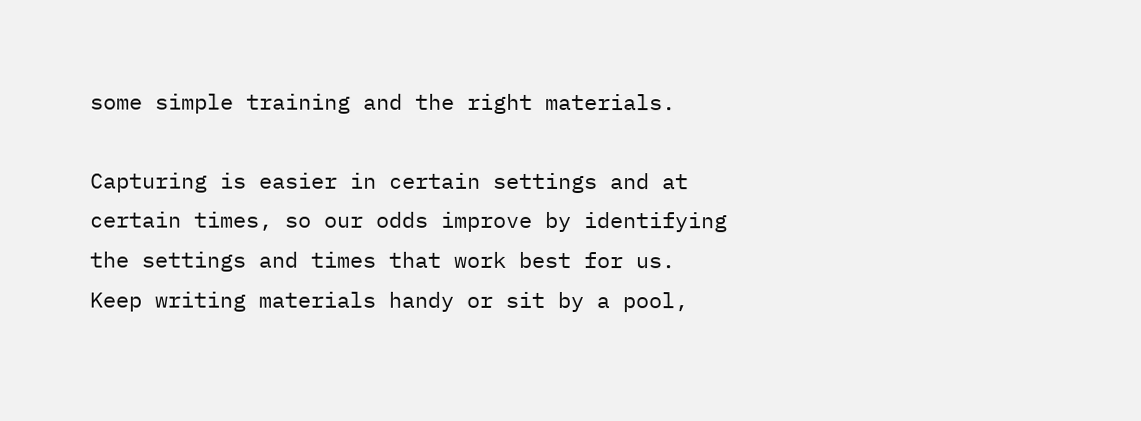some simple training and the right materials.

Capturing is easier in certain settings and at certain times, so our odds improve by identifying the settings and times that work best for us. Keep writing materials handy or sit by a pool,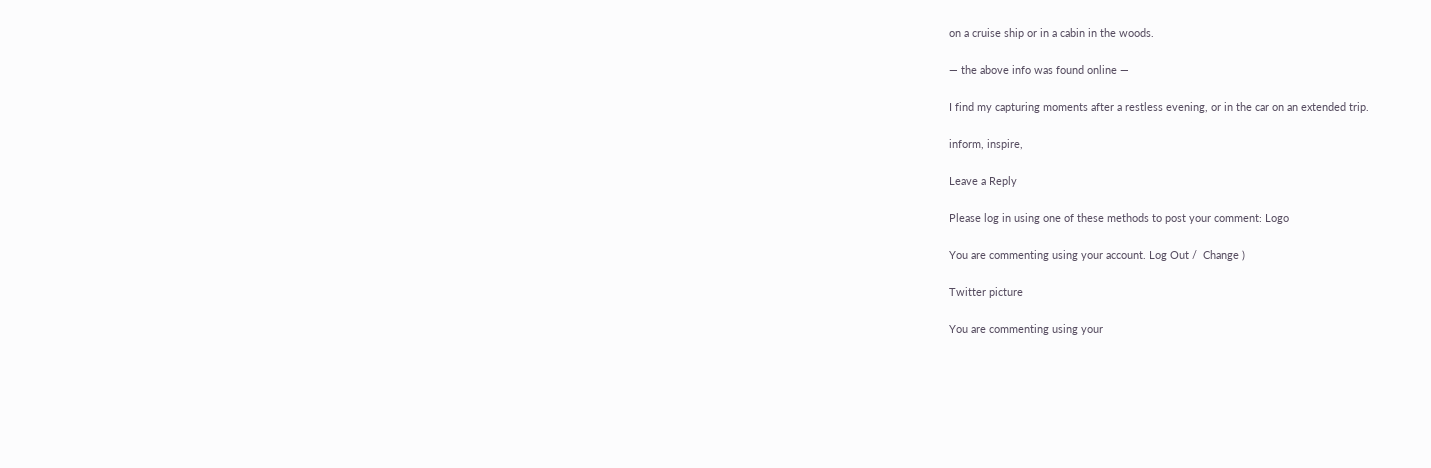on a cruise ship or in a cabin in the woods.

— the above info was found online —

I find my capturing moments after a restless evening, or in the car on an extended trip.

inform, inspire,

Leave a Reply

Please log in using one of these methods to post your comment: Logo

You are commenting using your account. Log Out /  Change )

Twitter picture

You are commenting using your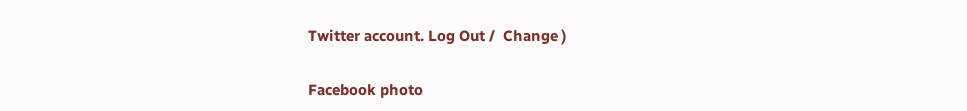Twitter account. Log Out /  Change )

Facebook photo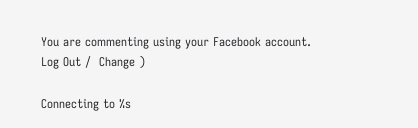You are commenting using your Facebook account. Log Out /  Change )

Connecting to %s